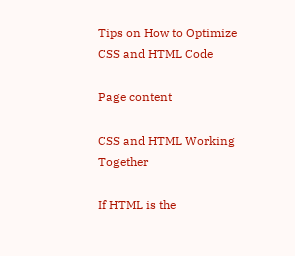Tips on How to Optimize CSS and HTML Code

Page content

CSS and HTML Working Together

If HTML is the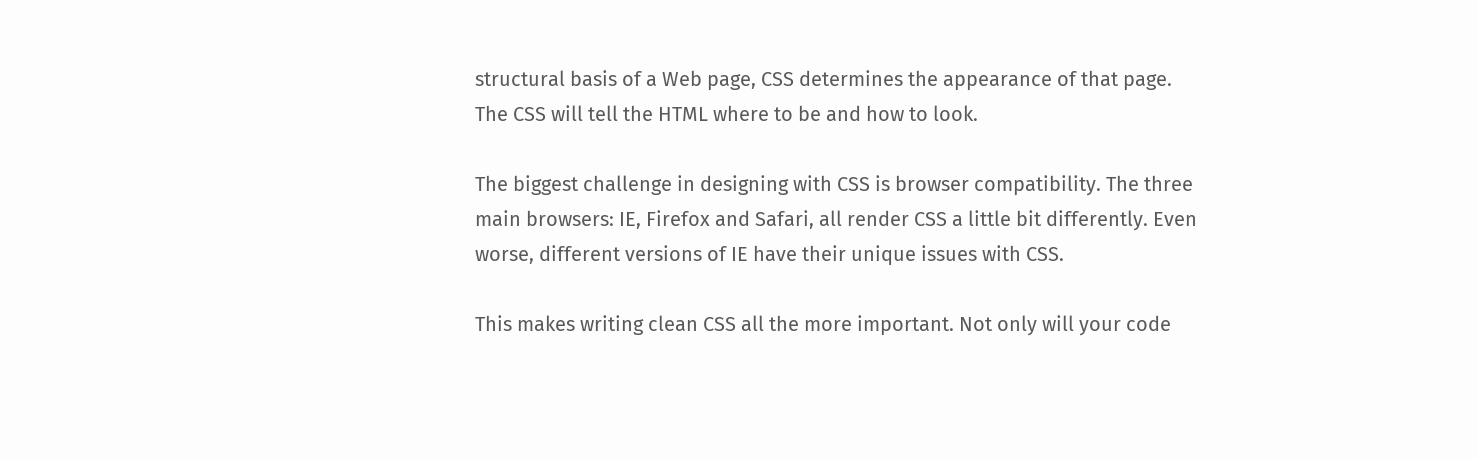structural basis of a Web page, CSS determines the appearance of that page. The CSS will tell the HTML where to be and how to look.

The biggest challenge in designing with CSS is browser compatibility. The three main browsers: IE, Firefox and Safari, all render CSS a little bit differently. Even worse, different versions of IE have their unique issues with CSS.

This makes writing clean CSS all the more important. Not only will your code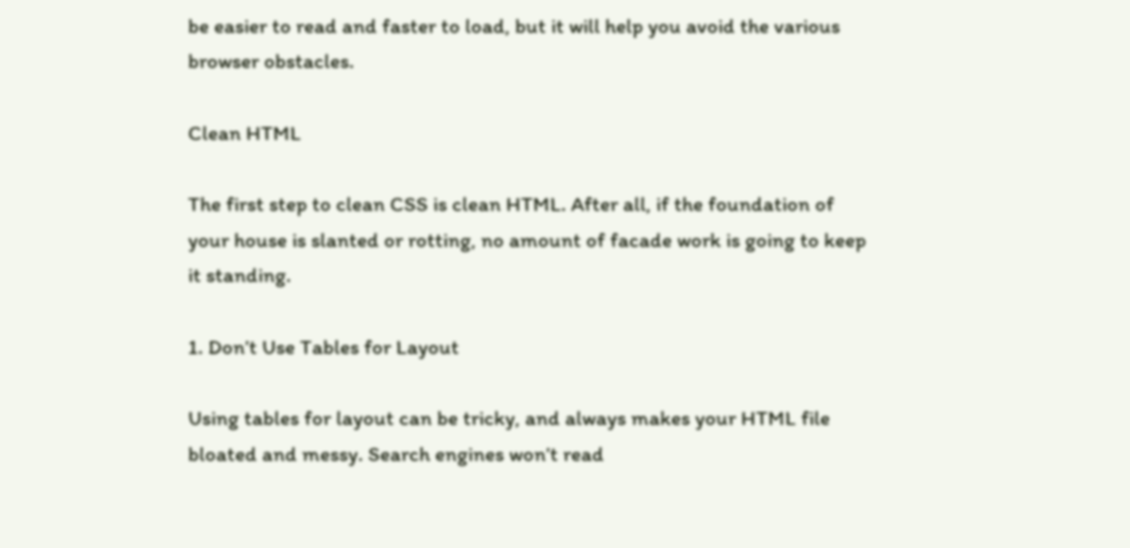be easier to read and faster to load, but it will help you avoid the various browser obstacles.

Clean HTML

The first step to clean CSS is clean HTML. After all, if the foundation of your house is slanted or rotting, no amount of facade work is going to keep it standing.

1. Don’t Use Tables for Layout

Using tables for layout can be tricky, and always makes your HTML file bloated and messy. Search engines won’t read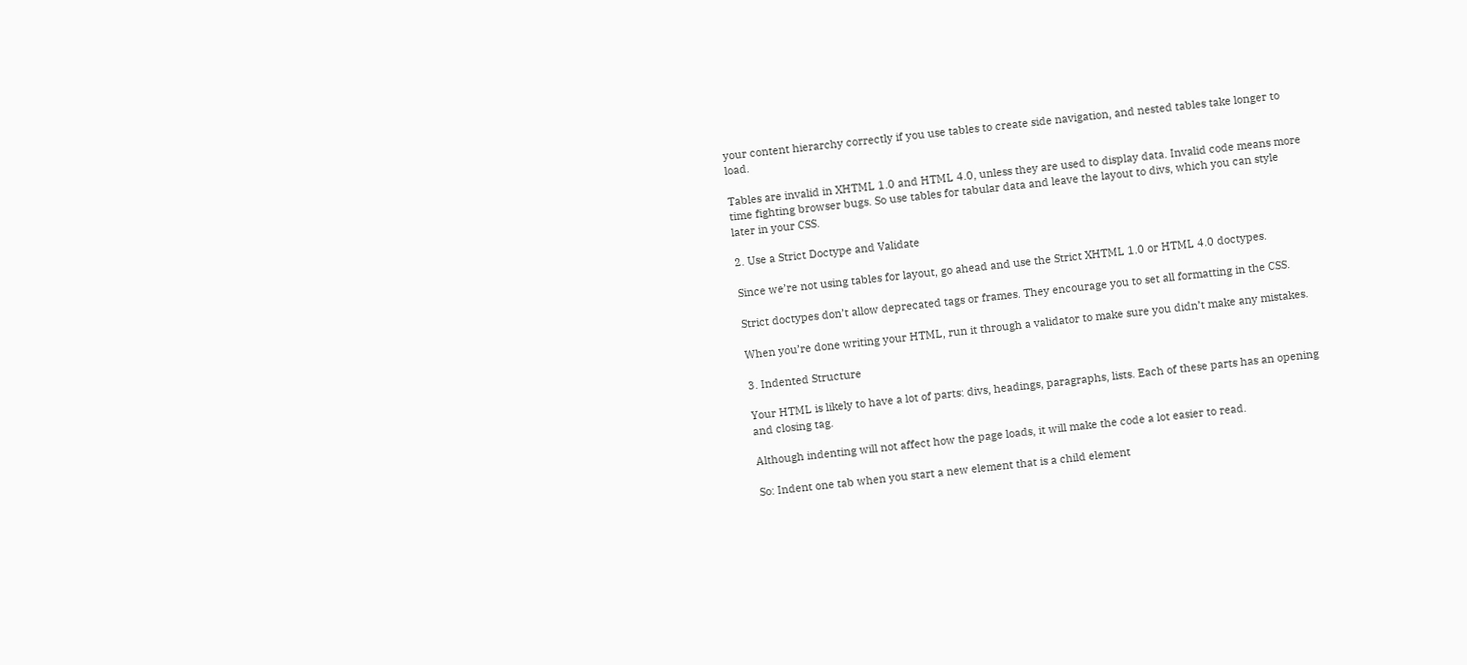your content hierarchy correctly if you use tables to create side navigation, and nested tables take longer to load.

Tables are invalid in XHTML 1.0 and HTML 4.0, unless they are used to display data. Invalid code means more time fighting browser bugs. So use tables for tabular data and leave the layout to divs, which you can style later in your CSS.

2. Use a Strict Doctype and Validate

Since we’re not using tables for layout, go ahead and use the Strict XHTML 1.0 or HTML 4.0 doctypes.

Strict doctypes don’t allow deprecated tags or frames. They encourage you to set all formatting in the CSS.

When you’re done writing your HTML, run it through a validator to make sure you didn’t make any mistakes.

3. Indented Structure

Your HTML is likely to have a lot of parts: divs, headings, paragraphs, lists. Each of these parts has an opening and closing tag.

Although indenting will not affect how the page loads, it will make the code a lot easier to read.

So: Indent one tab when you start a new element that is a child element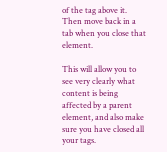of the tag above it. Then move back in a tab when you close that element.

This will allow you to see very clearly what content is being affected by a parent element, and also make sure you have closed all your tags.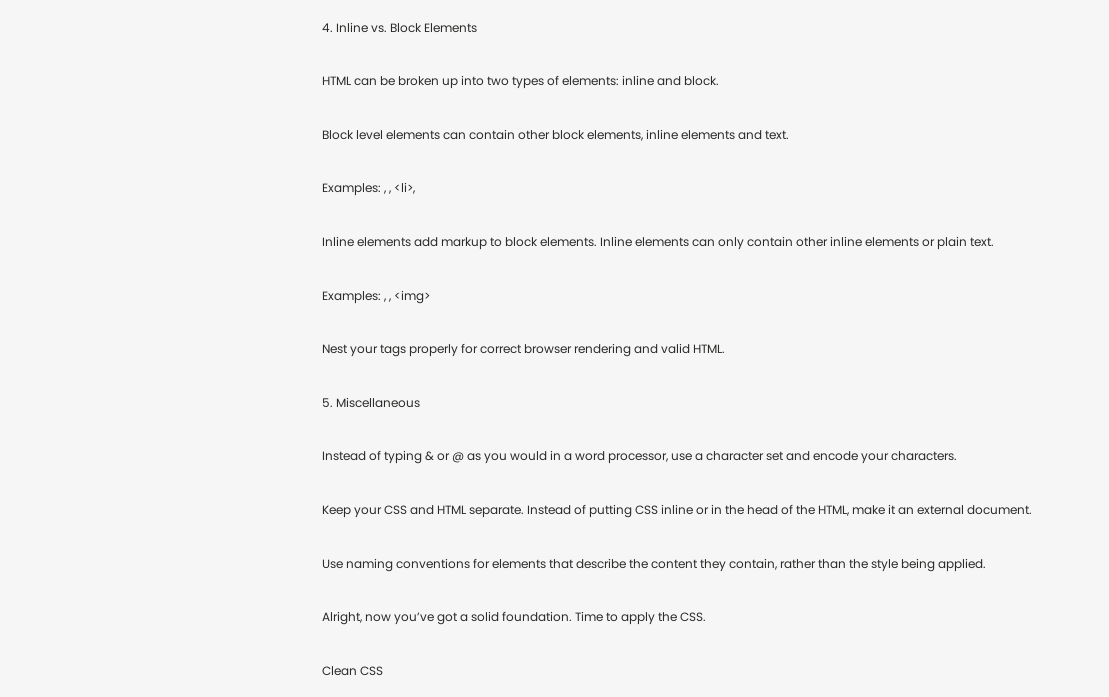4. Inline vs. Block Elements

HTML can be broken up into two types of elements: inline and block.

Block level elements can contain other block elements, inline elements and text.

Examples: , , <li>,

Inline elements add markup to block elements. Inline elements can only contain other inline elements or plain text.

Examples: , , <img>

Nest your tags properly for correct browser rendering and valid HTML.

5. Miscellaneous

Instead of typing & or @ as you would in a word processor, use a character set and encode your characters.

Keep your CSS and HTML separate. Instead of putting CSS inline or in the head of the HTML, make it an external document.

Use naming conventions for elements that describe the content they contain, rather than the style being applied.

Alright, now you’ve got a solid foundation. Time to apply the CSS.

Clean CSS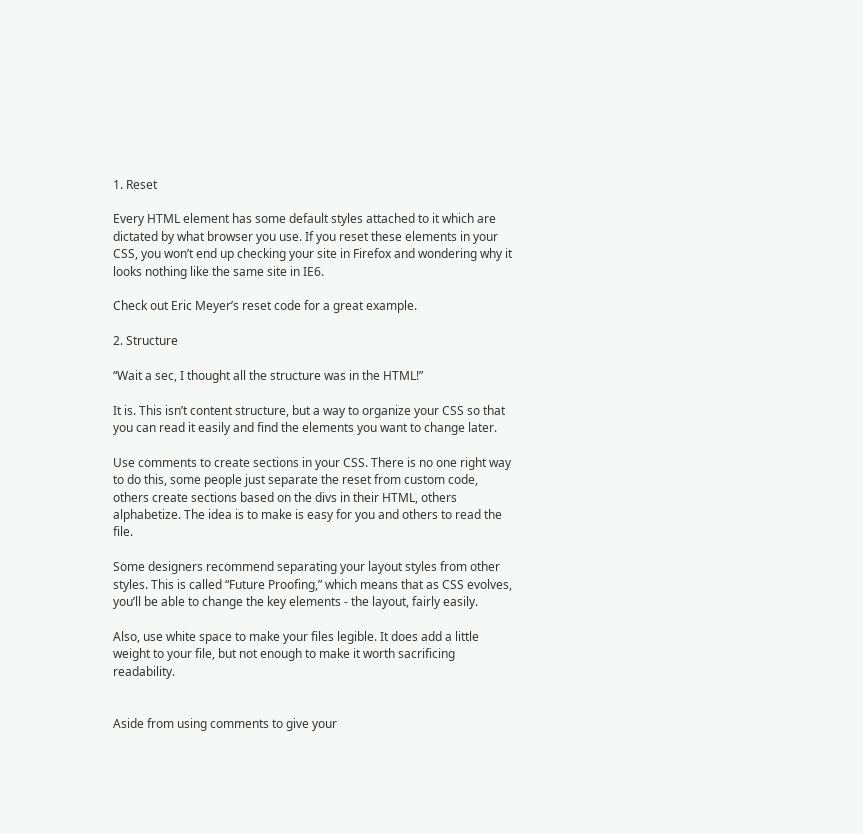1. Reset

Every HTML element has some default styles attached to it which are dictated by what browser you use. If you reset these elements in your CSS, you won’t end up checking your site in Firefox and wondering why it looks nothing like the same site in IE6.

Check out Eric Meyer’s reset code for a great example.

2. Structure

“Wait a sec, I thought all the structure was in the HTML!”

It is. This isn’t content structure, but a way to organize your CSS so that you can read it easily and find the elements you want to change later.

Use comments to create sections in your CSS. There is no one right way to do this, some people just separate the reset from custom code, others create sections based on the divs in their HTML, others alphabetize. The idea is to make is easy for you and others to read the file.

Some designers recommend separating your layout styles from other styles. This is called “Future Proofing,” which means that as CSS evolves, you’ll be able to change the key elements - the layout, fairly easily.

Also, use white space to make your files legible. It does add a little weight to your file, but not enough to make it worth sacrificing readability.


Aside from using comments to give your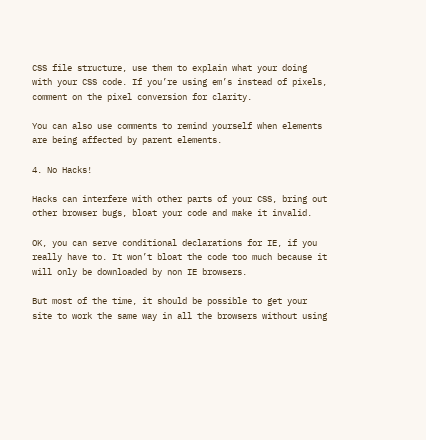CSS file structure, use them to explain what your doing with your CSS code. If you’re using em’s instead of pixels, comment on the pixel conversion for clarity.

You can also use comments to remind yourself when elements are being affected by parent elements.

4. No Hacks!

Hacks can interfere with other parts of your CSS, bring out other browser bugs, bloat your code and make it invalid.

OK, you can serve conditional declarations for IE, if you really have to. It won’t bloat the code too much because it will only be downloaded by non IE browsers.

But most of the time, it should be possible to get your site to work the same way in all the browsers without using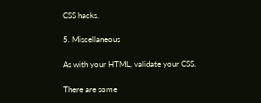CSS hacks.

5. Miscellaneous

As with your HTML, validate your CSS.

There are some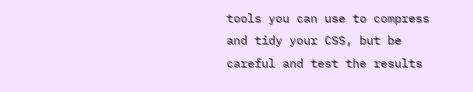tools you can use to compress and tidy your CSS, but be careful and test the results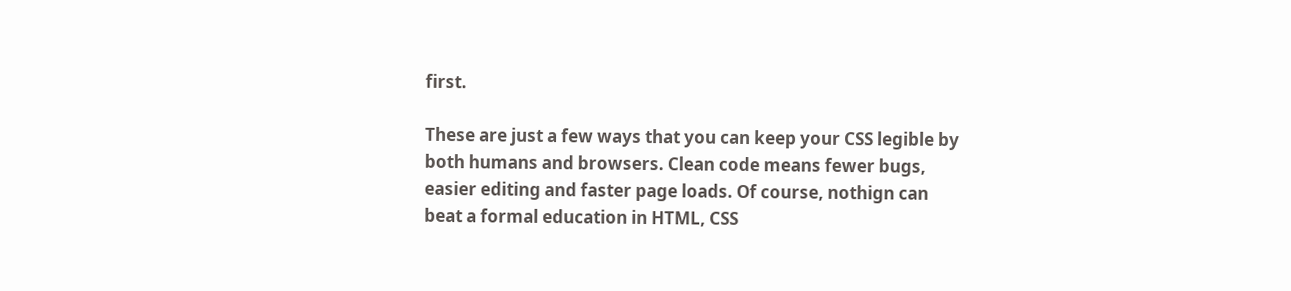first.

These are just a few ways that you can keep your CSS legible by both humans and browsers. Clean code means fewer bugs, easier editing and faster page loads. Of course, nothign can beat a formal education in HTML, CSS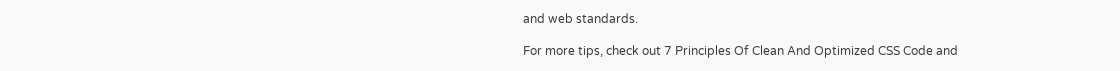and web standards.

For more tips, check out 7 Principles Of Clean And Optimized CSS Code and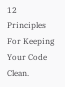12 Principles For Keeping Your Code Clean.